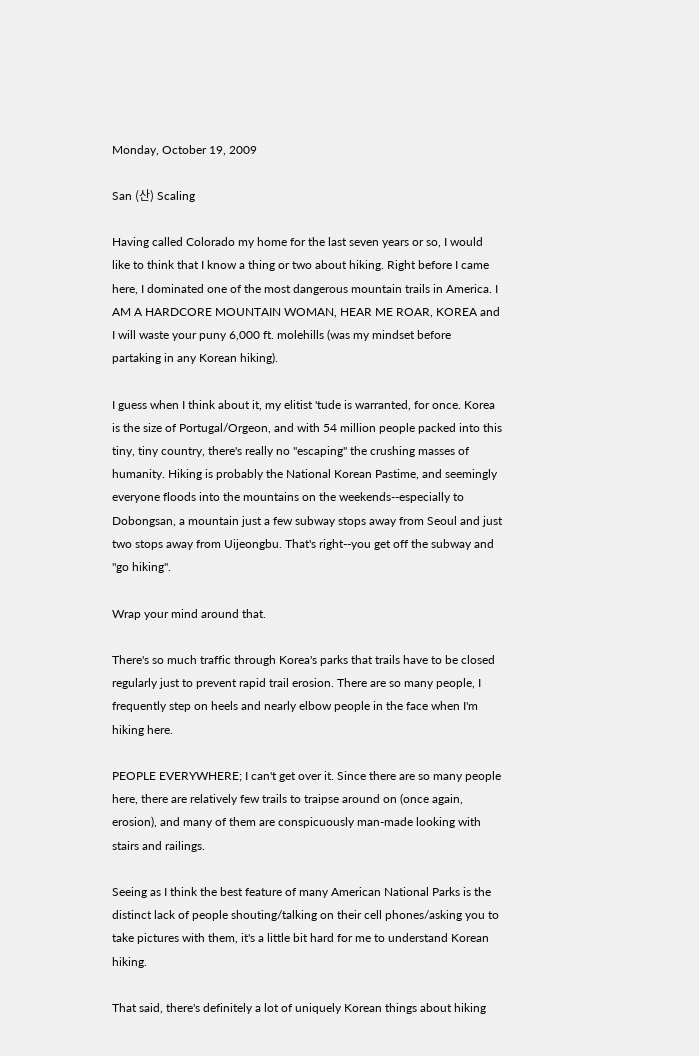Monday, October 19, 2009

San (산) Scaling

Having called Colorado my home for the last seven years or so, I would like to think that I know a thing or two about hiking. Right before I came here, I dominated one of the most dangerous mountain trails in America. I AM A HARDCORE MOUNTAIN WOMAN, HEAR ME ROAR, KOREA and I will waste your puny 6,000 ft. molehills (was my mindset before partaking in any Korean hiking).

I guess when I think about it, my elitist 'tude is warranted, for once. Korea is the size of Portugal/Orgeon, and with 54 million people packed into this tiny, tiny country, there's really no "escaping" the crushing masses of humanity. Hiking is probably the National Korean Pastime, and seemingly everyone floods into the mountains on the weekends--especially to Dobongsan, a mountain just a few subway stops away from Seoul and just two stops away from Uijeongbu. That's right--you get off the subway and "go hiking".

Wrap your mind around that.

There's so much traffic through Korea's parks that trails have to be closed regularly just to prevent rapid trail erosion. There are so many people, I frequently step on heels and nearly elbow people in the face when I'm hiking here.

PEOPLE EVERYWHERE; I can't get over it. Since there are so many people here, there are relatively few trails to traipse around on (once again, erosion), and many of them are conspicuously man-made looking with stairs and railings.

Seeing as I think the best feature of many American National Parks is the distinct lack of people shouting/talking on their cell phones/asking you to take pictures with them, it's a little bit hard for me to understand Korean hiking.

That said, there's definitely a lot of uniquely Korean things about hiking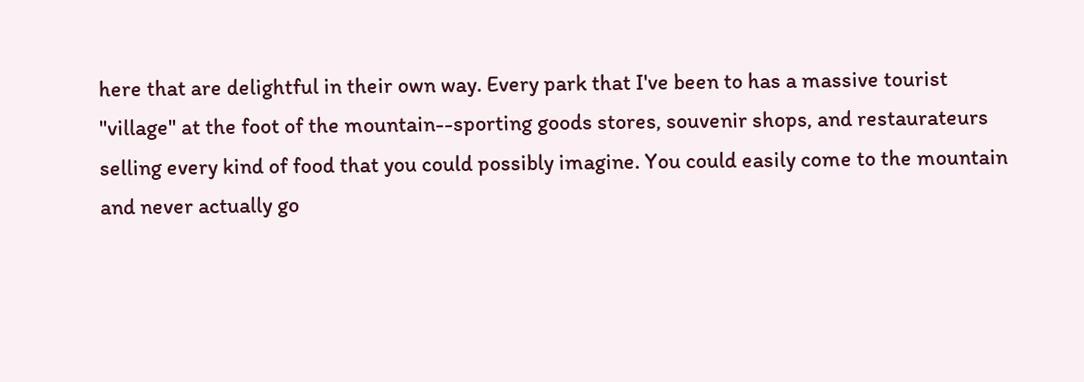here that are delightful in their own way. Every park that I've been to has a massive tourist "village" at the foot of the mountain--sporting goods stores, souvenir shops, and restaurateurs selling every kind of food that you could possibly imagine. You could easily come to the mountain and never actually go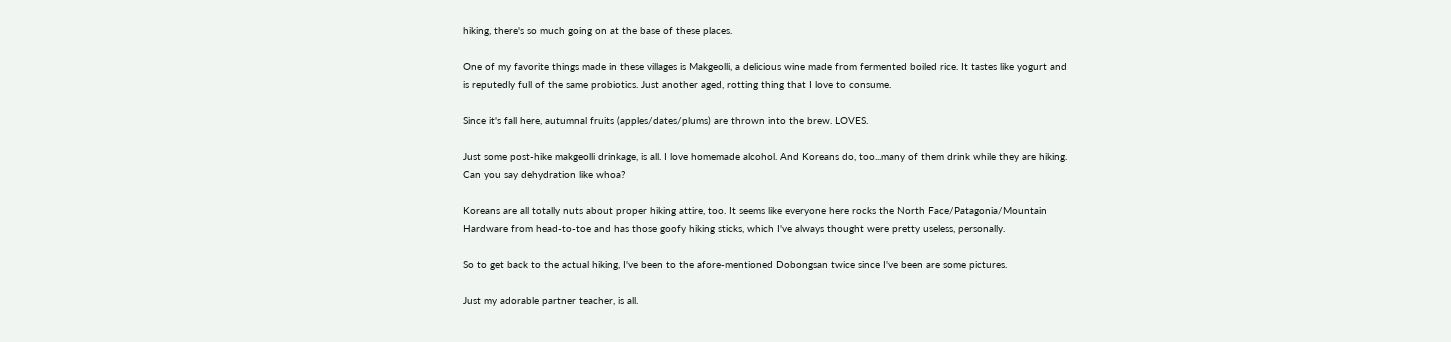hiking, there's so much going on at the base of these places.

One of my favorite things made in these villages is Makgeolli, a delicious wine made from fermented boiled rice. It tastes like yogurt and is reputedly full of the same probiotics. Just another aged, rotting thing that I love to consume.

Since it's fall here, autumnal fruits (apples/dates/plums) are thrown into the brew. LOVES.

Just some post-hike makgeolli drinkage, is all. I love homemade alcohol. And Koreans do, too...many of them drink while they are hiking. Can you say dehydration like whoa?

Koreans are all totally nuts about proper hiking attire, too. It seems like everyone here rocks the North Face/Patagonia/Mountain Hardware from head-to-toe and has those goofy hiking sticks, which I've always thought were pretty useless, personally.

So to get back to the actual hiking, I've been to the afore-mentioned Dobongsan twice since I've been are some pictures.

Just my adorable partner teacher, is all.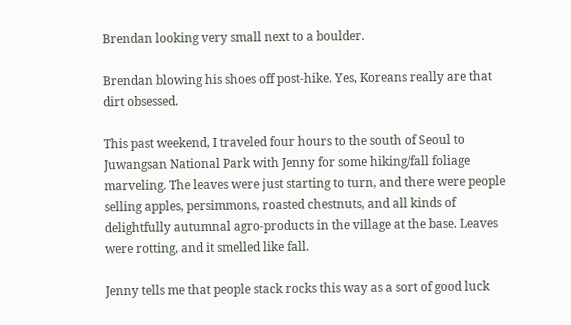Brendan looking very small next to a boulder.

Brendan blowing his shoes off post-hike. Yes, Koreans really are that dirt obsessed.

This past weekend, I traveled four hours to the south of Seoul to Juwangsan National Park with Jenny for some hiking/fall foliage marveling. The leaves were just starting to turn, and there were people selling apples, persimmons, roasted chestnuts, and all kinds of delightfully autumnal agro-products in the village at the base. Leaves were rotting, and it smelled like fall.

Jenny tells me that people stack rocks this way as a sort of good luck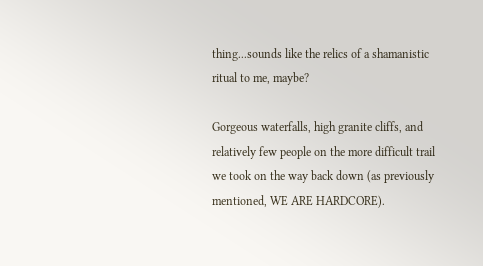thing...sounds like the relics of a shamanistic ritual to me, maybe?

Gorgeous waterfalls, high granite cliffs, and relatively few people on the more difficult trail we took on the way back down (as previously mentioned, WE ARE HARDCORE).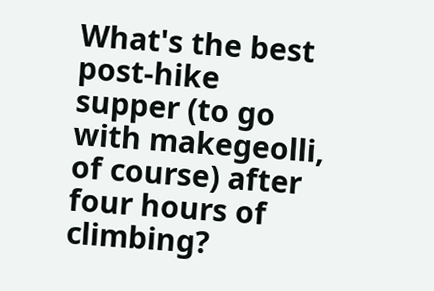What's the best post-hike supper (to go with makegeolli, of course) after four hours of climbing?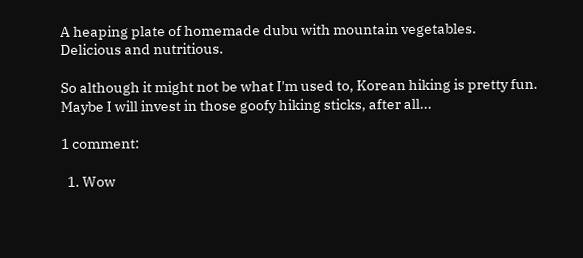A heaping plate of homemade dubu with mountain vegetables. Delicious and nutritious.

So although it might not be what I'm used to, Korean hiking is pretty fun. Maybe I will invest in those goofy hiking sticks, after all...

1 comment:

  1. Wow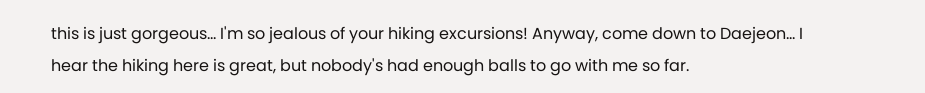this is just gorgeous... I'm so jealous of your hiking excursions! Anyway, come down to Daejeon... I hear the hiking here is great, but nobody's had enough balls to go with me so far.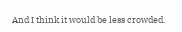And I think it would be less crowded.